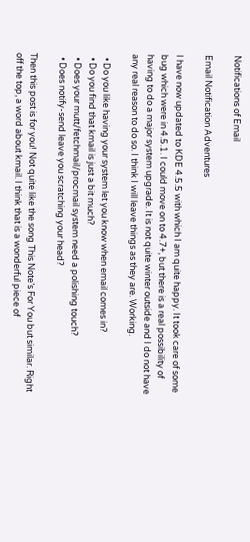Notifications of Email

Email Notification Adventures

I have now updated to KDE 4.5.5 with which I am quite happy. It took care of some bug which were in 4.5.1. I could move on to 4.7+, but there is a real possibility of having to do a major system upgrade. It is not quite winter outside and I do not have any real reason to do so. I think I will leave things as they are. Working.

  • Do you like having your system let you know when email comes in?
  • Do you find that kmail is just a bit much?
  • Does your mutt/fetchmail/procmail system need a polishing touch?
  • Does notify-send leave you scratching your head?

Then this post is for you! Not quite like the song This Note’s For You but similar. Right off the top, a word about kmail. I think that is a wonderful piece of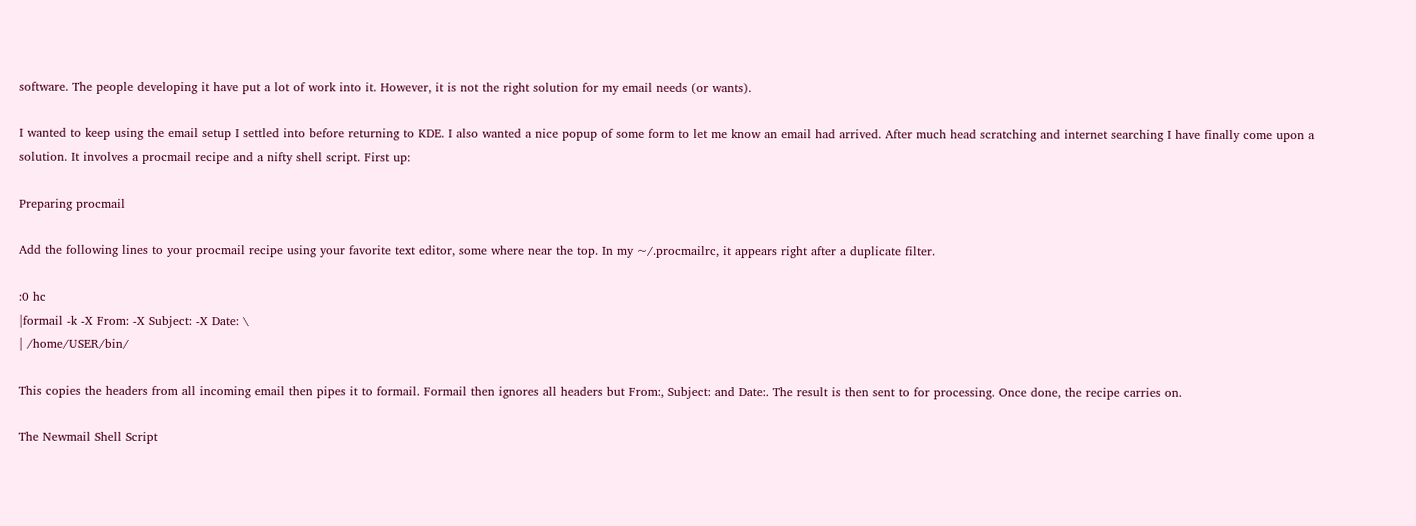software. The people developing it have put a lot of work into it. However, it is not the right solution for my email needs (or wants).

I wanted to keep using the email setup I settled into before returning to KDE. I also wanted a nice popup of some form to let me know an email had arrived. After much head scratching and internet searching I have finally come upon a solution. It involves a procmail recipe and a nifty shell script. First up:

Preparing procmail

Add the following lines to your procmail recipe using your favorite text editor, some where near the top. In my ~/.procmailrc, it appears right after a duplicate filter.

:0 hc
|formail -k -X From: -X Subject: -X Date: \
| /home/USER/bin/

This copies the headers from all incoming email then pipes it to formail. Formail then ignores all headers but From:, Subject: and Date:. The result is then sent to for processing. Once done, the recipe carries on.

The Newmail Shell Script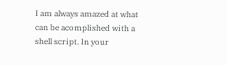I am always amazed at what can be acomplished with a shell script. In your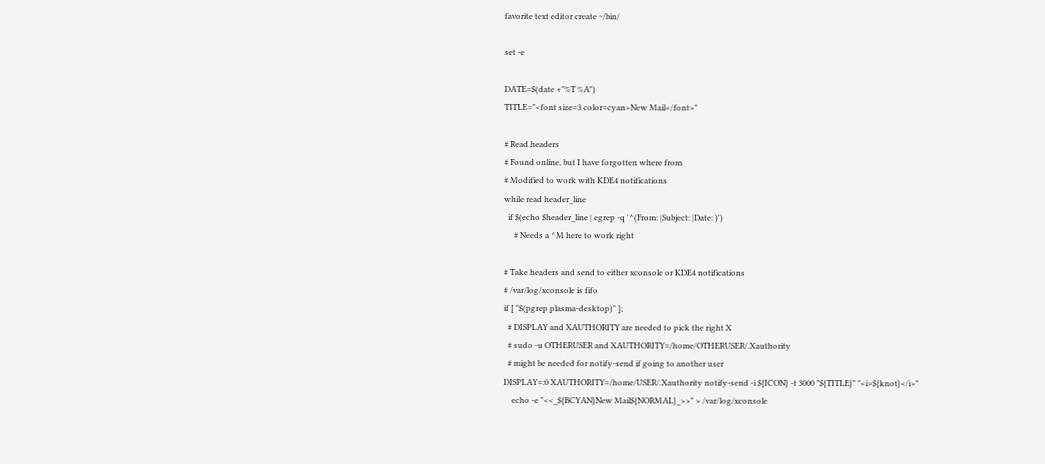favorite text editor create ~/bin/

set -e

DATE=$(date +"%T %A")
TITLE="<font size=3 color=cyan>New Mail</font>"

# Read headers
# Found online, but I have forgotten where from
# Modified to work with KDE4 notifications
while read header_line
  if $(echo $header_line | egrep -q '^(From: |Subject: |Date: )')
     # Needs a ^M here to work right

# Take headers and send to either xconsole or KDE4 notifications
# /var/log/xconsole is fifo
if [ "$(pgrep plasma-desktop)" ];
  # DISPLAY and XAUTHORITY are needed to pick the right X
  # sudo -u OTHERUSER and XAUTHORITY=/home/OTHERUSER/.Xauthority
  # might be needed for notify-send if going to another user
DISPLAY=:0 XAUTHORITY=/home/USER/.Xauthority notify-send -i ${ICON} -t 3000 "${TITLE}" "<i>${knot}</i>"
    echo -e "<<_${BCYAN}New Mail${NORMAL}_>>" > /var/log/xconsole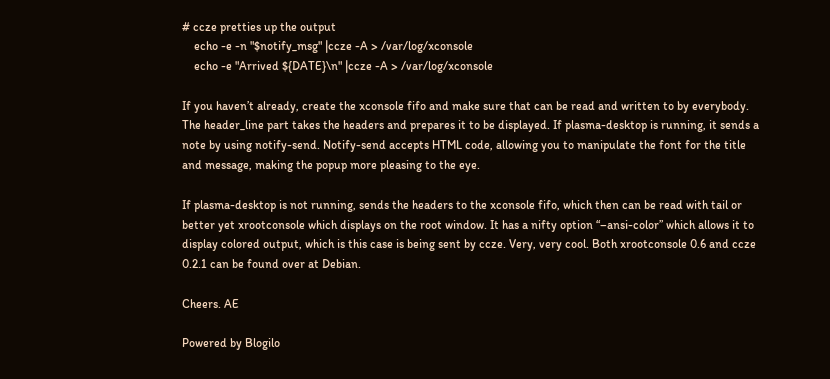# ccze pretties up the output
    echo -e -n "$notify_msg" |ccze -A > /var/log/xconsole
    echo -e "Arrived ${DATE}\n" |ccze -A > /var/log/xconsole

If you haven’t already, create the xconsole fifo and make sure that can be read and written to by everybody. The header_line part takes the headers and prepares it to be displayed. If plasma-desktop is running, it sends a note by using notify-send. Notify-send accepts HTML code, allowing you to manipulate the font for the title and message, making the popup more pleasing to the eye.

If plasma-desktop is not running, sends the headers to the xconsole fifo, which then can be read with tail or better yet xrootconsole which displays on the root window. It has a nifty option “–ansi-color” which allows it to display colored output, which is this case is being sent by ccze. Very, very cool. Both xrootconsole 0.6 and ccze 0.2.1 can be found over at Debian.

Cheers. AE

Powered by Blogilo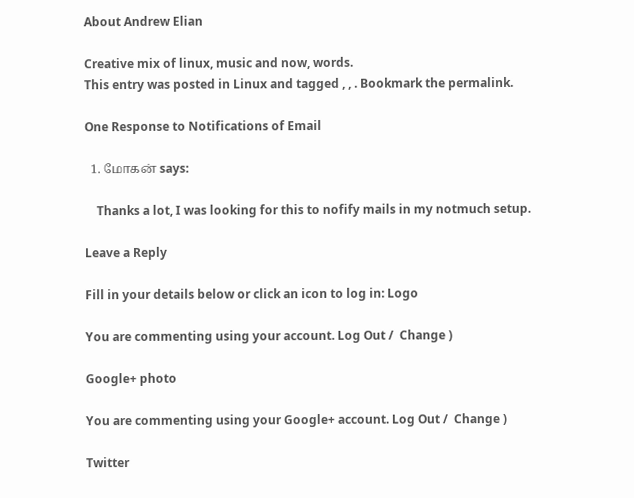About Andrew Elian

Creative mix of linux, music and now, words.
This entry was posted in Linux and tagged , , . Bookmark the permalink.

One Response to Notifications of Email

  1. மோகன் says:

    Thanks a lot, I was looking for this to nofify mails in my notmuch setup.

Leave a Reply

Fill in your details below or click an icon to log in: Logo

You are commenting using your account. Log Out /  Change )

Google+ photo

You are commenting using your Google+ account. Log Out /  Change )

Twitter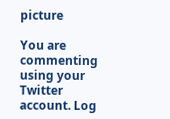picture

You are commenting using your Twitter account. Log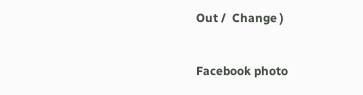Out /  Change )

Facebook photo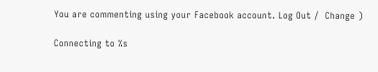You are commenting using your Facebook account. Log Out /  Change )

Connecting to %s